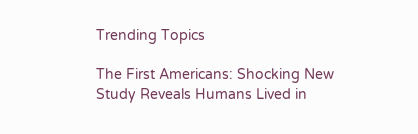Trending Topics

The First Americans: Shocking New Study Reveals Humans Lived in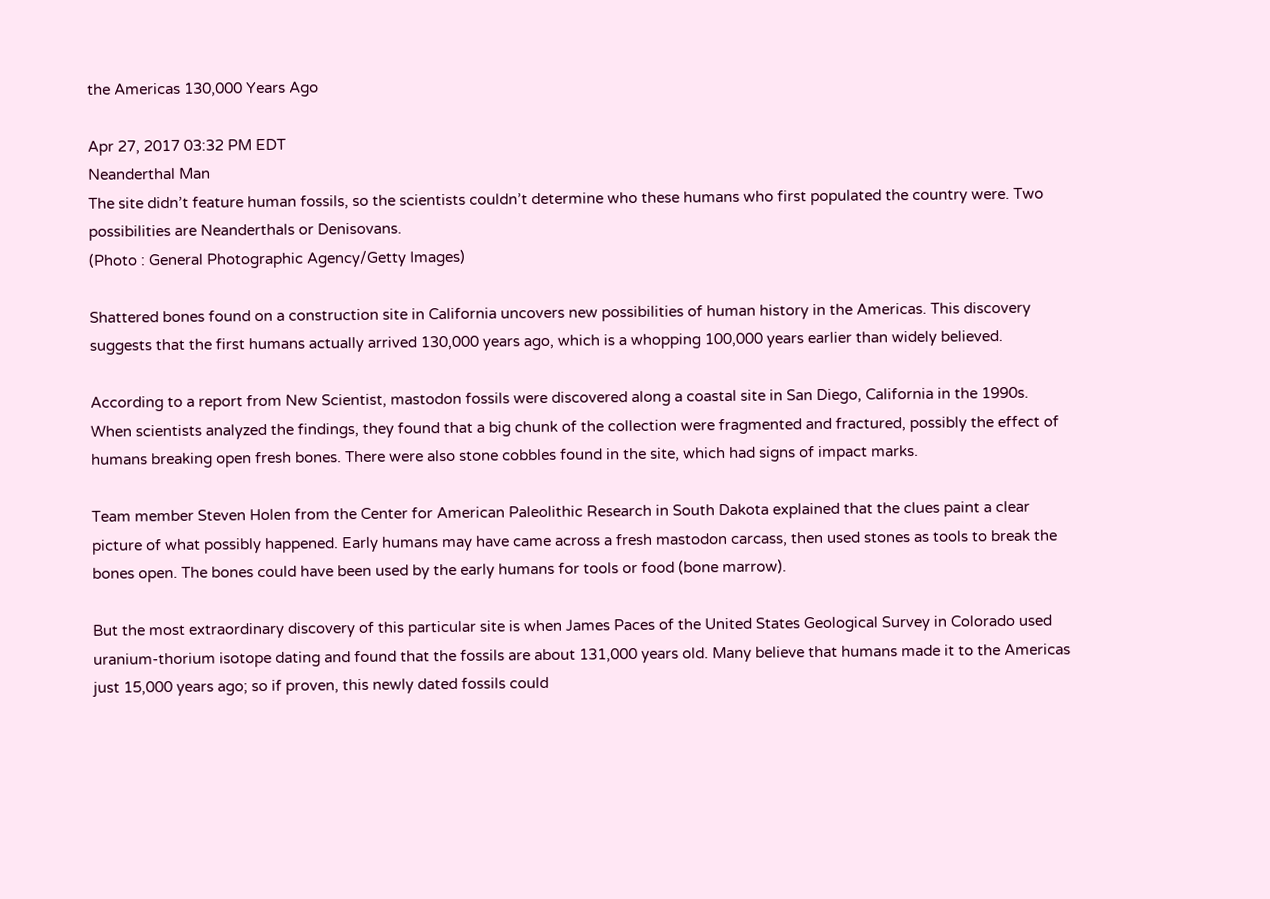the Americas 130,000 Years Ago

Apr 27, 2017 03:32 PM EDT
Neanderthal Man
The site didn’t feature human fossils, so the scientists couldn’t determine who these humans who first populated the country were. Two possibilities are Neanderthals or Denisovans.
(Photo : General Photographic Agency/Getty Images)

Shattered bones found on a construction site in California uncovers new possibilities of human history in the Americas. This discovery suggests that the first humans actually arrived 130,000 years ago, which is a whopping 100,000 years earlier than widely believed.

According to a report from New Scientist, mastodon fossils were discovered along a coastal site in San Diego, California in the 1990s. When scientists analyzed the findings, they found that a big chunk of the collection were fragmented and fractured, possibly the effect of humans breaking open fresh bones. There were also stone cobbles found in the site, which had signs of impact marks.

Team member Steven Holen from the Center for American Paleolithic Research in South Dakota explained that the clues paint a clear picture of what possibly happened. Early humans may have came across a fresh mastodon carcass, then used stones as tools to break the bones open. The bones could have been used by the early humans for tools or food (bone marrow).

But the most extraordinary discovery of this particular site is when James Paces of the United States Geological Survey in Colorado used uranium-thorium isotope dating and found that the fossils are about 131,000 years old. Many believe that humans made it to the Americas just 15,000 years ago; so if proven, this newly dated fossils could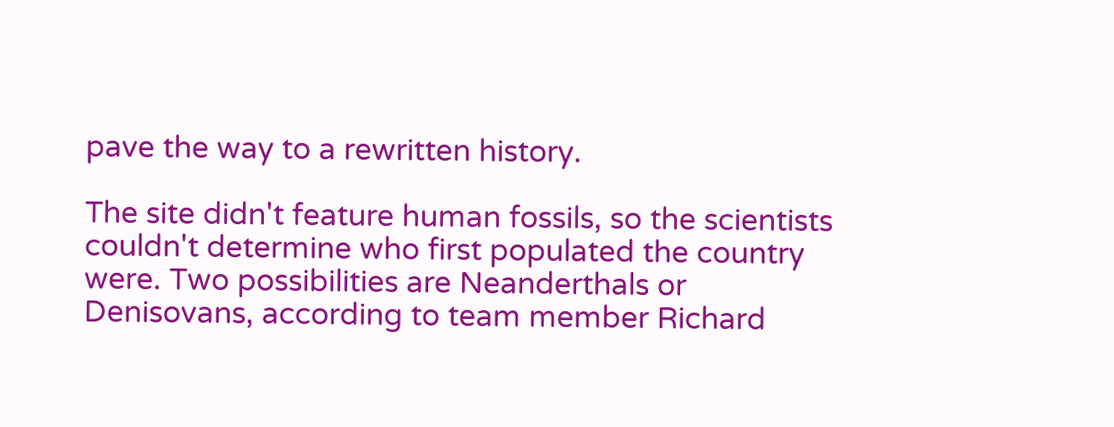pave the way to a rewritten history.

The site didn't feature human fossils, so the scientists couldn't determine who first populated the country were. Two possibilities are Neanderthals or Denisovans, according to team member Richard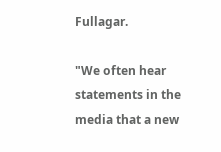Fullagar.

"We often hear statements in the media that a new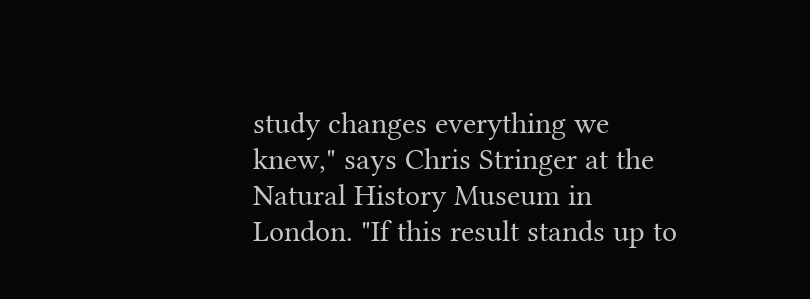study changes everything we knew," says Chris Stringer at the Natural History Museum in London. "If this result stands up to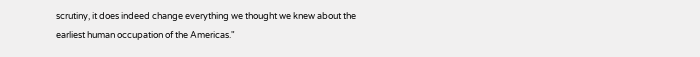scrutiny, it does indeed change everything we thought we knew about the earliest human occupation of the Americas."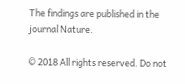The findings are published in the journal Nature.

© 2018 All rights reserved. Do not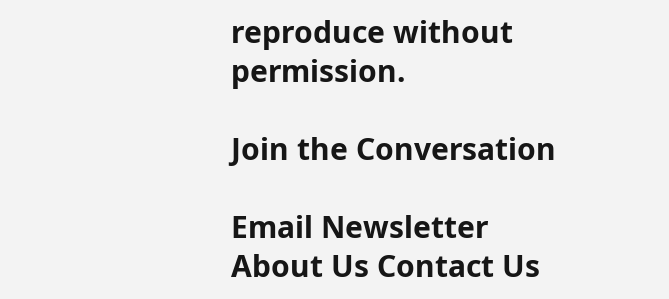reproduce without permission.

Join the Conversation

Email Newsletter
About Us Contact Us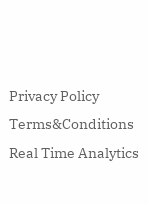Privacy Policy Terms&Conditions
Real Time Analytics